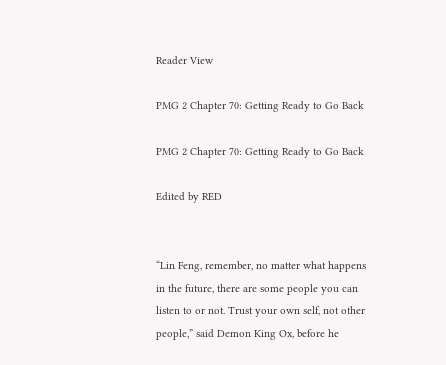Reader View

PMG 2 Chapter 70: Getting Ready to Go Back

PMG 2 Chapter 70: Getting Ready to Go Back

Edited by RED


“Lin Feng, remember, no matter what happens in the future, there are some people you can listen to or not. Trust your own self, not other people,” said Demon King Ox, before he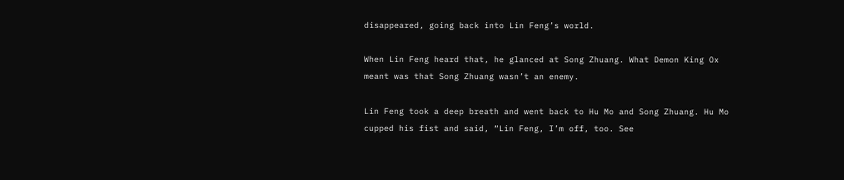disappeared, going back into Lin Feng’s world.

When Lin Feng heard that, he glanced at Song Zhuang. What Demon King Ox meant was that Song Zhuang wasn’t an enemy.

Lin Feng took a deep breath and went back to Hu Mo and Song Zhuang. Hu Mo cupped his fist and said, “Lin Feng, I’m off, too. See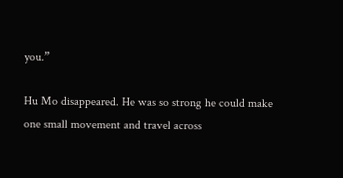you.”

Hu Mo disappeared. He was so strong he could make one small movement and travel across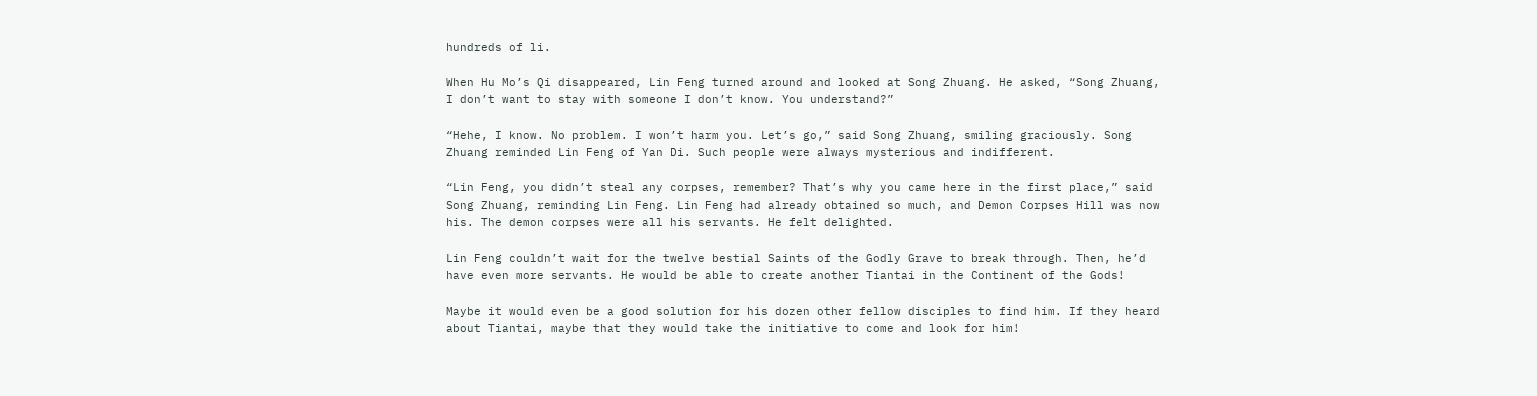hundreds of li.

When Hu Mo’s Qi disappeared, Lin Feng turned around and looked at Song Zhuang. He asked, “Song Zhuang, I don’t want to stay with someone I don’t know. You understand?”

“Hehe, I know. No problem. I won’t harm you. Let’s go,” said Song Zhuang, smiling graciously. Song Zhuang reminded Lin Feng of Yan Di. Such people were always mysterious and indifferent.

“Lin Feng, you didn’t steal any corpses, remember? That’s why you came here in the first place,” said Song Zhuang, reminding Lin Feng. Lin Feng had already obtained so much, and Demon Corpses Hill was now his. The demon corpses were all his servants. He felt delighted.

Lin Feng couldn’t wait for the twelve bestial Saints of the Godly Grave to break through. Then, he’d have even more servants. He would be able to create another Tiantai in the Continent of the Gods!

Maybe it would even be a good solution for his dozen other fellow disciples to find him. If they heard about Tiantai, maybe that they would take the initiative to come and look for him!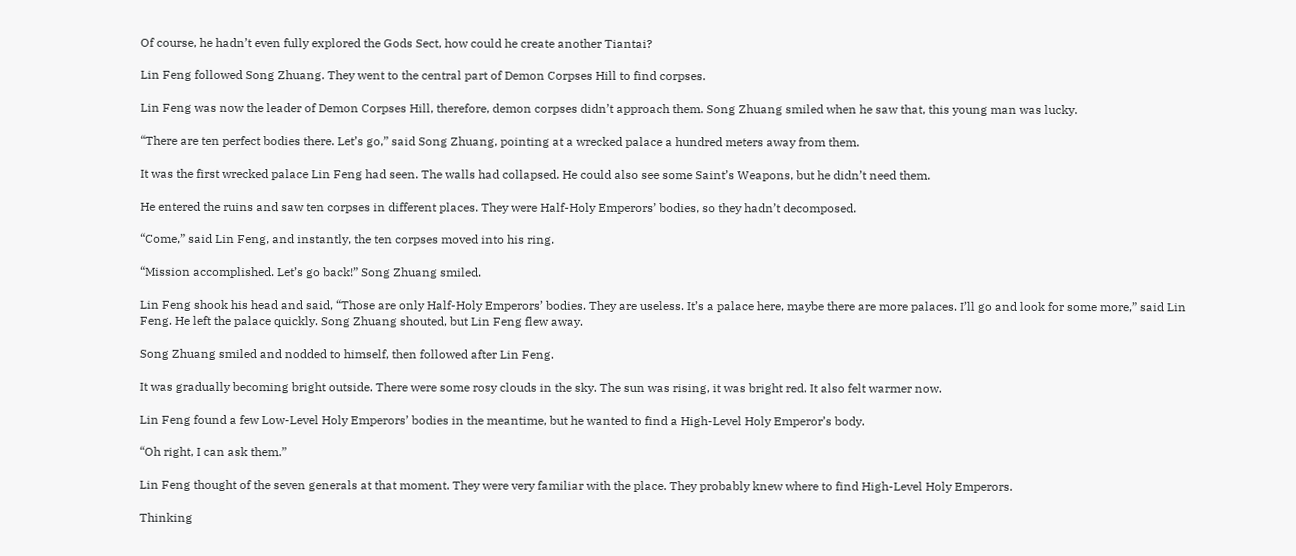Of course, he hadn’t even fully explored the Gods Sect, how could he create another Tiantai?

Lin Feng followed Song Zhuang. They went to the central part of Demon Corpses Hill to find corpses.

Lin Feng was now the leader of Demon Corpses Hill, therefore, demon corpses didn’t approach them. Song Zhuang smiled when he saw that, this young man was lucky.

“There are ten perfect bodies there. Let’s go,” said Song Zhuang, pointing at a wrecked palace a hundred meters away from them.

It was the first wrecked palace Lin Feng had seen. The walls had collapsed. He could also see some Saint’s Weapons, but he didn’t need them.

He entered the ruins and saw ten corpses in different places. They were Half-Holy Emperors’ bodies, so they hadn’t decomposed.

“Come,” said Lin Feng, and instantly, the ten corpses moved into his ring.

“Mission accomplished. Let’s go back!” Song Zhuang smiled.

Lin Feng shook his head and said, “Those are only Half-Holy Emperors’ bodies. They are useless. It’s a palace here, maybe there are more palaces. I’ll go and look for some more,” said Lin Feng. He left the palace quickly. Song Zhuang shouted, but Lin Feng flew away.

Song Zhuang smiled and nodded to himself, then followed after Lin Feng.

It was gradually becoming bright outside. There were some rosy clouds in the sky. The sun was rising, it was bright red. It also felt warmer now.

Lin Feng found a few Low-Level Holy Emperors’ bodies in the meantime, but he wanted to find a High-Level Holy Emperor’s body.

“Oh right, I can ask them.”

Lin Feng thought of the seven generals at that moment. They were very familiar with the place. They probably knew where to find High-Level Holy Emperors.

Thinking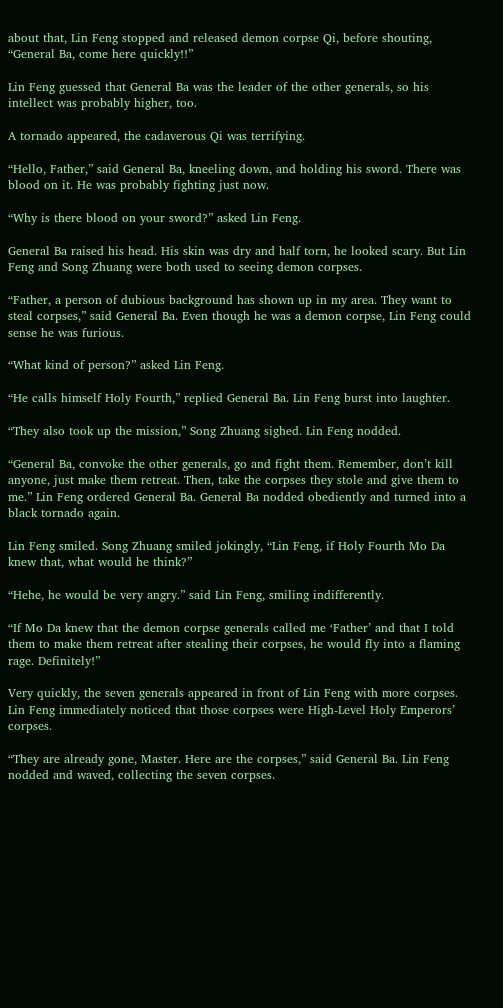about that, Lin Feng stopped and released demon corpse Qi, before shouting, “General Ba, come here quickly!!”

Lin Feng guessed that General Ba was the leader of the other generals, so his intellect was probably higher, too.

A tornado appeared, the cadaverous Qi was terrifying.

“Hello, Father,” said General Ba, kneeling down, and holding his sword. There was blood on it. He was probably fighting just now.

“Why is there blood on your sword?” asked Lin Feng.

General Ba raised his head. His skin was dry and half torn, he looked scary. But Lin Feng and Song Zhuang were both used to seeing demon corpses.

“Father, a person of dubious background has shown up in my area. They want to steal corpses,” said General Ba. Even though he was a demon corpse, Lin Feng could sense he was furious.

“What kind of person?” asked Lin Feng.

“He calls himself Holy Fourth,” replied General Ba. Lin Feng burst into laughter.

“They also took up the mission,” Song Zhuang sighed. Lin Feng nodded.

“General Ba, convoke the other generals, go and fight them. Remember, don’t kill anyone, just make them retreat. Then, take the corpses they stole and give them to me.” Lin Feng ordered General Ba. General Ba nodded obediently and turned into a black tornado again.

Lin Feng smiled. Song Zhuang smiled jokingly, “Lin Feng, if Holy Fourth Mo Da knew that, what would he think?”

“Hehe, he would be very angry.” said Lin Feng, smiling indifferently.

“If Mo Da knew that the demon corpse generals called me ‘Father’ and that I told them to make them retreat after stealing their corpses, he would fly into a flaming rage. Definitely!”

Very quickly, the seven generals appeared in front of Lin Feng with more corpses. Lin Feng immediately noticed that those corpses were High-Level Holy Emperors’ corpses.

“They are already gone, Master. Here are the corpses,” said General Ba. Lin Feng nodded and waved, collecting the seven corpses.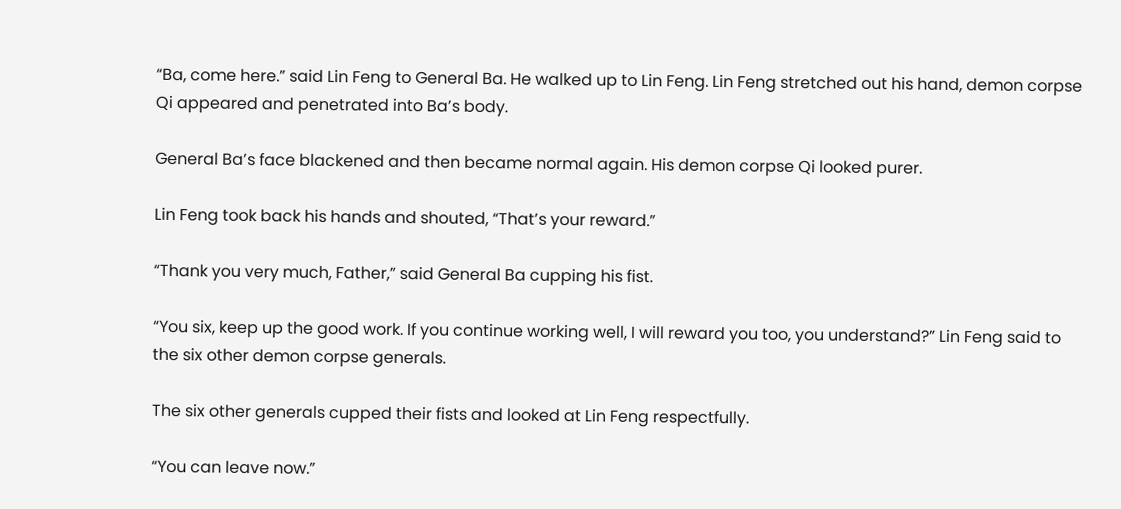“Ba, come here.” said Lin Feng to General Ba. He walked up to Lin Feng. Lin Feng stretched out his hand, demon corpse Qi appeared and penetrated into Ba’s body.

General Ba’s face blackened and then became normal again. His demon corpse Qi looked purer.

Lin Feng took back his hands and shouted, “That’s your reward.”

“Thank you very much, Father,” said General Ba cupping his fist.

“You six, keep up the good work. If you continue working well, I will reward you too, you understand?” Lin Feng said to the six other demon corpse generals.

The six other generals cupped their fists and looked at Lin Feng respectfully.

“You can leave now.”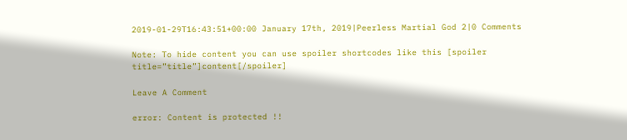2019-01-29T16:43:51+00:00 January 17th, 2019|Peerless Martial God 2|0 Comments

Note: To hide content you can use spoiler shortcodes like this [spoiler title=”title”]content[/spoiler]

Leave A Comment

error: Content is protected !!